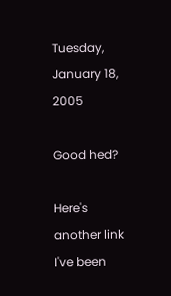Tuesday, January 18, 2005

Good hed?

Here's another link I've been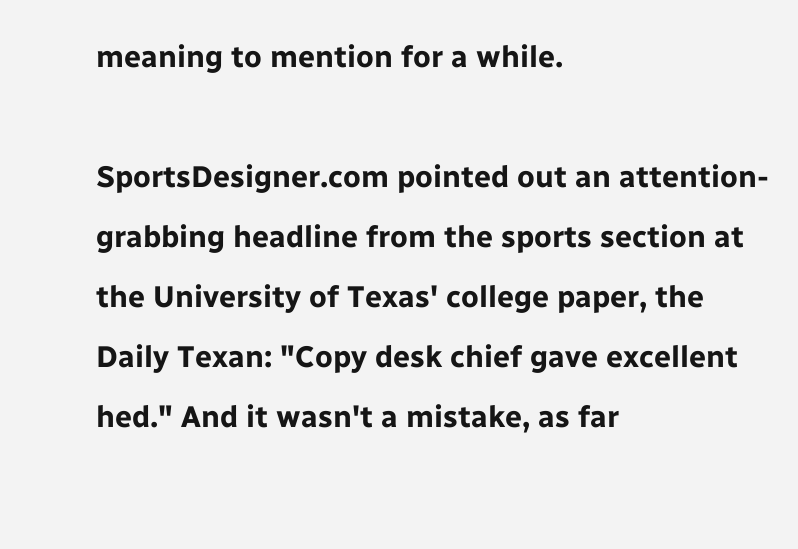meaning to mention for a while.

SportsDesigner.com pointed out an attention-grabbing headline from the sports section at the University of Texas' college paper, the Daily Texan: "Copy desk chief gave excellent hed." And it wasn't a mistake, as far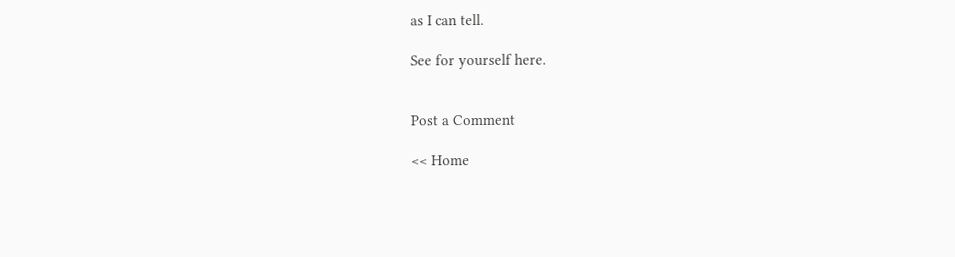as I can tell.

See for yourself here.


Post a Comment

<< Home